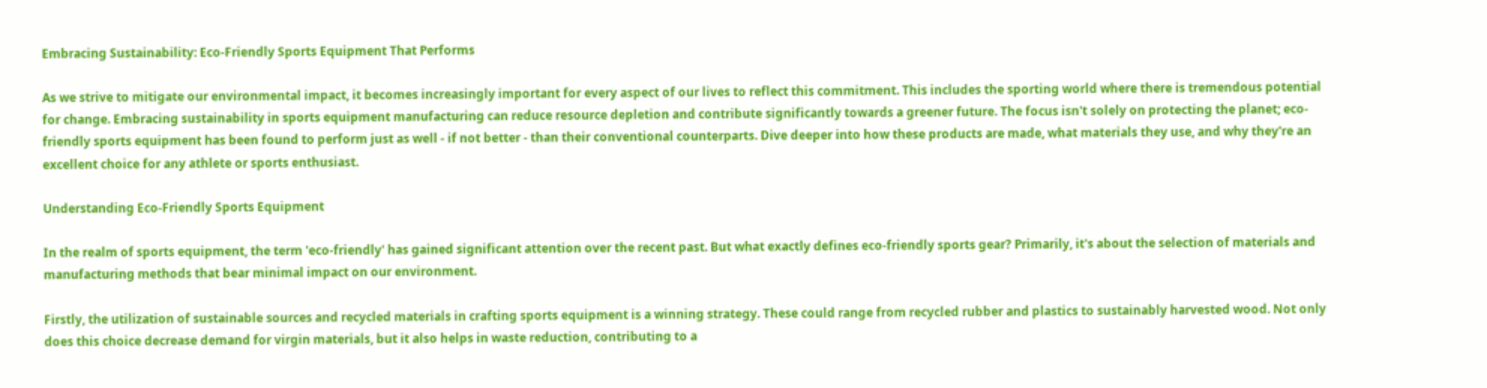Embracing Sustainability: Eco-Friendly Sports Equipment That Performs

As we strive to mitigate our environmental impact, it becomes increasingly important for every aspect of our lives to reflect this commitment. This includes the sporting world where there is tremendous potential for change. Embracing sustainability in sports equipment manufacturing can reduce resource depletion and contribute significantly towards a greener future. The focus isn't solely on protecting the planet; eco-friendly sports equipment has been found to perform just as well - if not better - than their conventional counterparts. Dive deeper into how these products are made, what materials they use, and why they're an excellent choice for any athlete or sports enthusiast.

Understanding Eco-Friendly Sports Equipment

In the realm of sports equipment, the term 'eco-friendly' has gained significant attention over the recent past. But what exactly defines eco-friendly sports gear? Primarily, it's about the selection of materials and manufacturing methods that bear minimal impact on our environment.

Firstly, the utilization of sustainable sources and recycled materials in crafting sports equipment is a winning strategy. These could range from recycled rubber and plastics to sustainably harvested wood. Not only does this choice decrease demand for virgin materials, but it also helps in waste reduction, contributing to a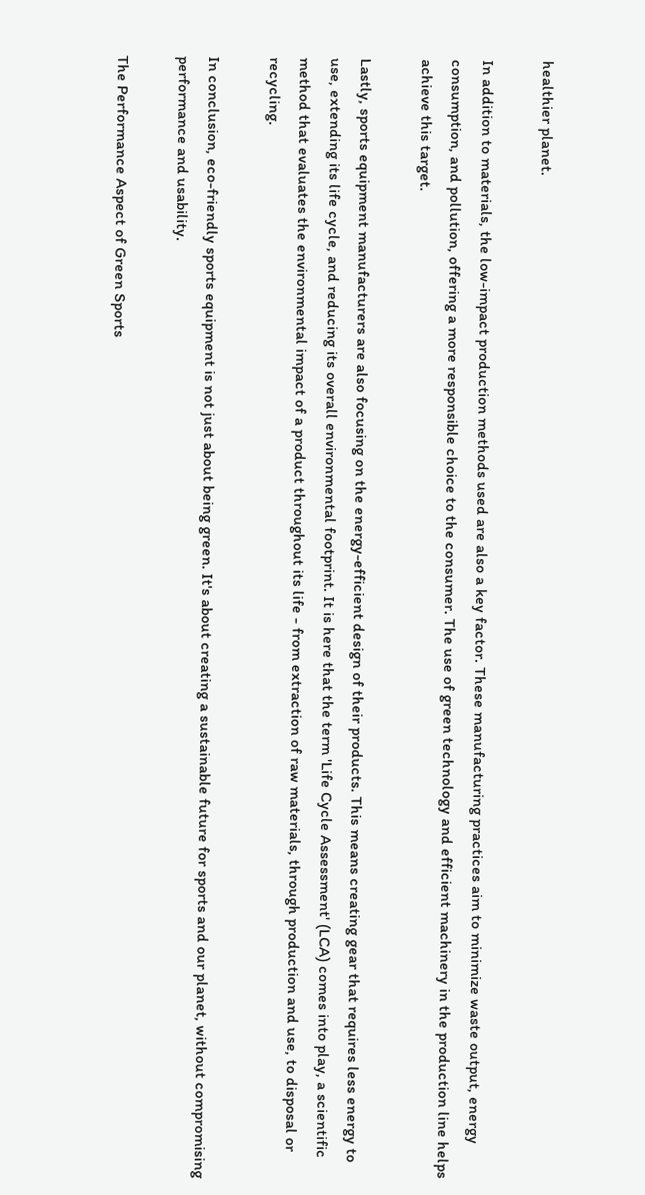healthier planet.

In addition to materials, the low-impact production methods used are also a key factor. These manufacturing practices aim to minimize waste output, energy consumption, and pollution, offering a more responsible choice to the consumer. The use of green technology and efficient machinery in the production line helps achieve this target.

Lastly, sports equipment manufacturers are also focusing on the energy-efficient design of their products. This means creating gear that requires less energy to use, extending its life cycle, and reducing its overall environmental footprint. It is here that the term 'Life Cycle Assessment' (LCA) comes into play, a scientific method that evaluates the environmental impact of a product throughout its life - from extraction of raw materials, through production and use, to disposal or recycling.

In conclusion, eco-friendly sports equipment is not just about being green. It's about creating a sustainable future for sports and our planet, without compromising performance and usability.

The Performance Aspect of Green Sports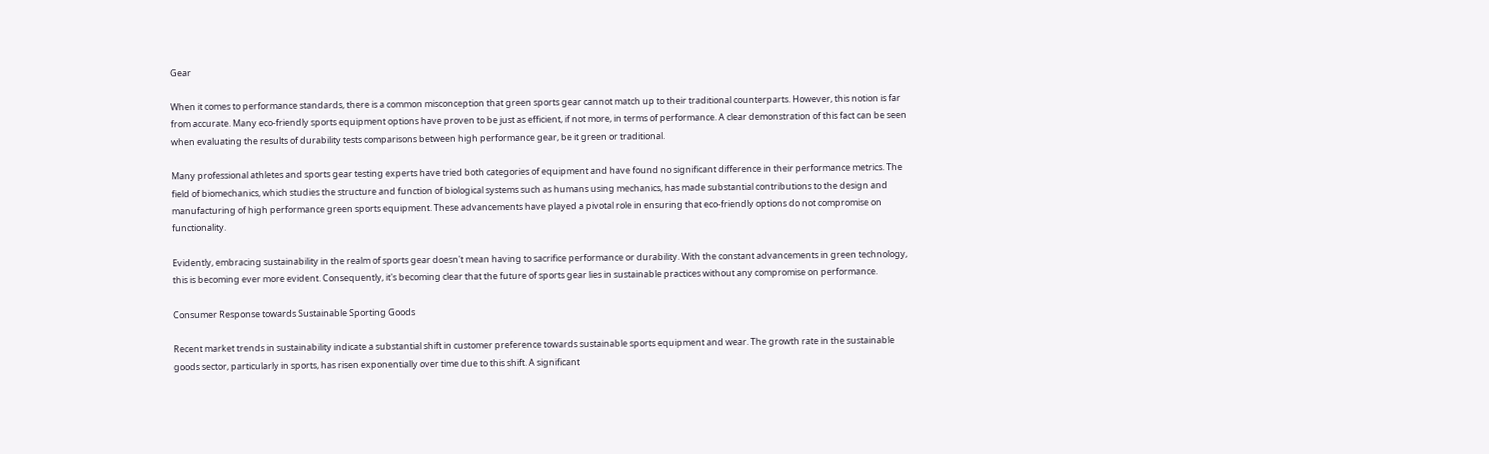Gear

When it comes to performance standards, there is a common misconception that green sports gear cannot match up to their traditional counterparts. However, this notion is far from accurate. Many eco-friendly sports equipment options have proven to be just as efficient, if not more, in terms of performance. A clear demonstration of this fact can be seen when evaluating the results of durability tests comparisons between high performance gear, be it green or traditional.

Many professional athletes and sports gear testing experts have tried both categories of equipment and have found no significant difference in their performance metrics. The field of biomechanics, which studies the structure and function of biological systems such as humans using mechanics, has made substantial contributions to the design and manufacturing of high performance green sports equipment. These advancements have played a pivotal role in ensuring that eco-friendly options do not compromise on functionality.

Evidently, embracing sustainability in the realm of sports gear doesn't mean having to sacrifice performance or durability. With the constant advancements in green technology, this is becoming ever more evident. Consequently, it's becoming clear that the future of sports gear lies in sustainable practices without any compromise on performance.

Consumer Response towards Sustainable Sporting Goods

Recent market trends in sustainability indicate a substantial shift in customer preference towards sustainable sports equipment and wear. The growth rate in the sustainable goods sector, particularly in sports, has risen exponentially over time due to this shift. A significant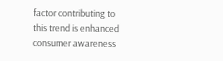factor contributing to this trend is enhanced consumer awareness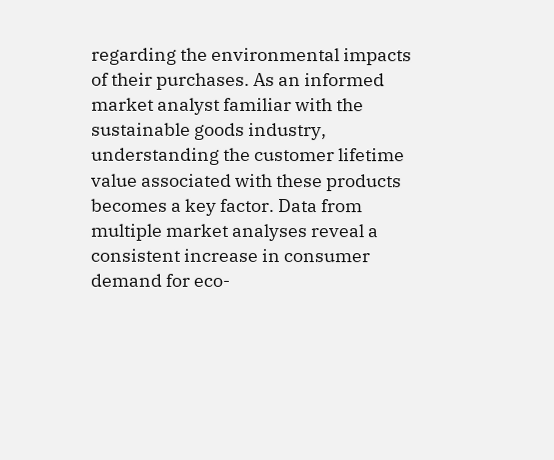regarding the environmental impacts of their purchases. As an informed market analyst familiar with the sustainable goods industry, understanding the customer lifetime value associated with these products becomes a key factor. Data from multiple market analyses reveal a consistent increase in consumer demand for eco-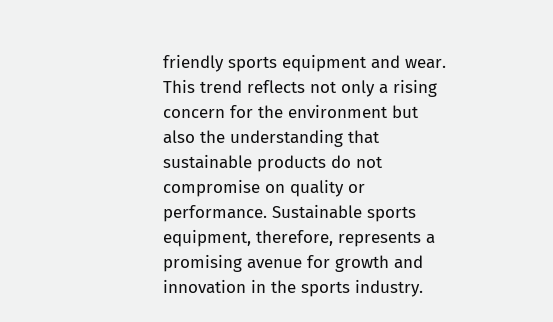friendly sports equipment and wear. This trend reflects not only a rising concern for the environment but also the understanding that sustainable products do not compromise on quality or performance. Sustainable sports equipment, therefore, represents a promising avenue for growth and innovation in the sports industry.